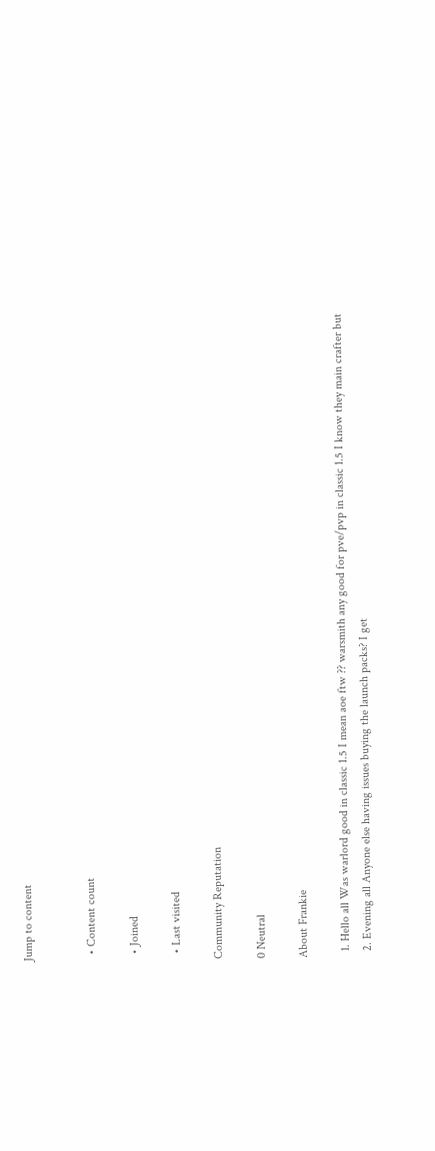Jump to content


  • Content count

  • Joined

  • Last visited

Community Reputation

0 Neutral

About Frankie

  1. Hello all Was warlord good in classic 1.5 I mean aoe ftw ?? warsmith any good for pve/pvp in classic 1.5 I know they main crafter but
  2. Evening all Anyone else having issues buying the launch packs? I get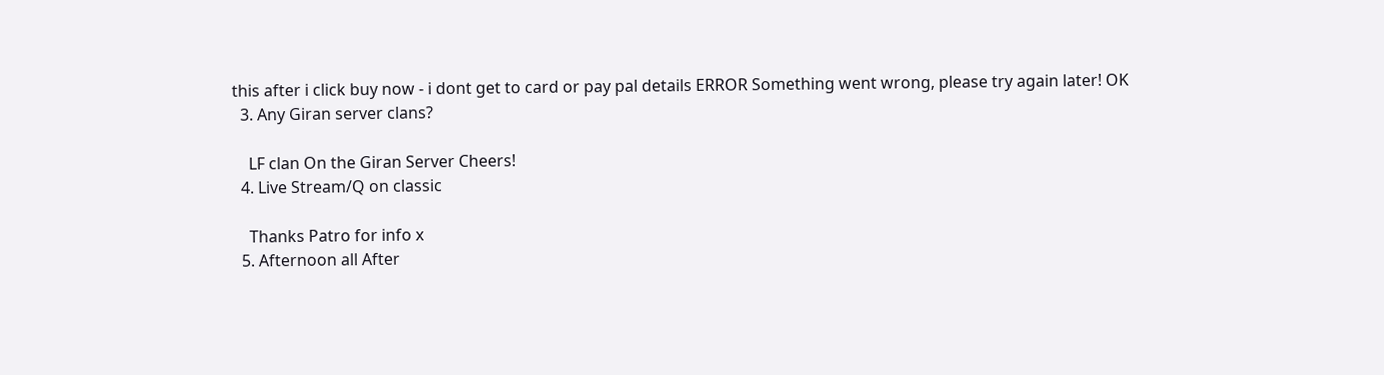this after i click buy now - i dont get to card or pay pal details ERROR Something went wrong, please try again later! OK
  3. Any Giran server clans?

    LF clan On the Giran Server Cheers!
  4. Live Stream/Q on classic

    Thanks Patro for info x
  5. Afternoon all After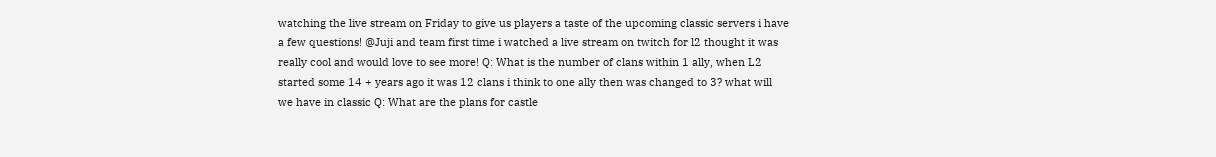watching the live stream on Friday to give us players a taste of the upcoming classic servers i have a few questions! @Juji and team first time i watched a live stream on twitch for l2 thought it was really cool and would love to see more! Q: What is the number of clans within 1 ally, when L2 started some 14 + years ago it was 12 clans i think to one ally then was changed to 3? what will we have in classic Q: What are the plans for castle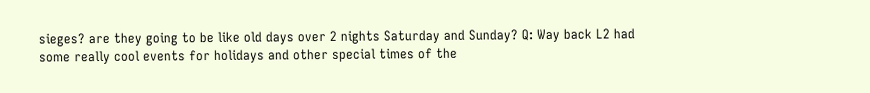sieges? are they going to be like old days over 2 nights Saturday and Sunday? Q: Way back L2 had some really cool events for holidays and other special times of the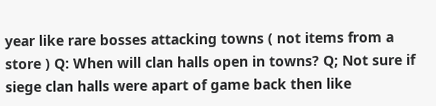year like rare bosses attacking towns ( not items from a store ) Q: When will clan halls open in towns? Q; Not sure if siege clan halls were apart of game back then like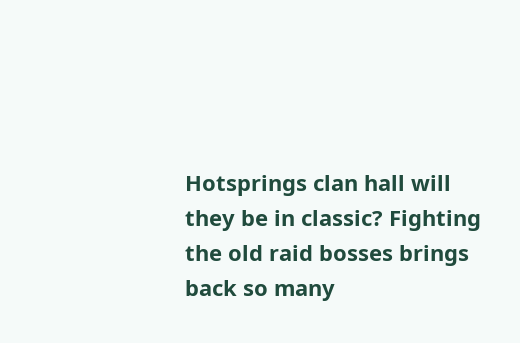Hotsprings clan hall will they be in classic? Fighting the old raid bosses brings back so many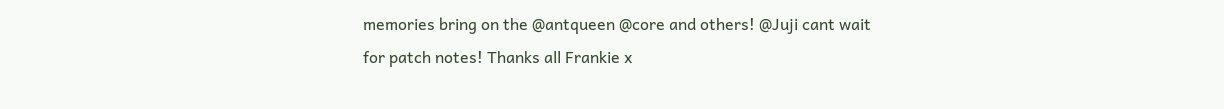memories bring on the @antqueen @core and others! @Juji cant wait for patch notes! Thanks all Frankie x